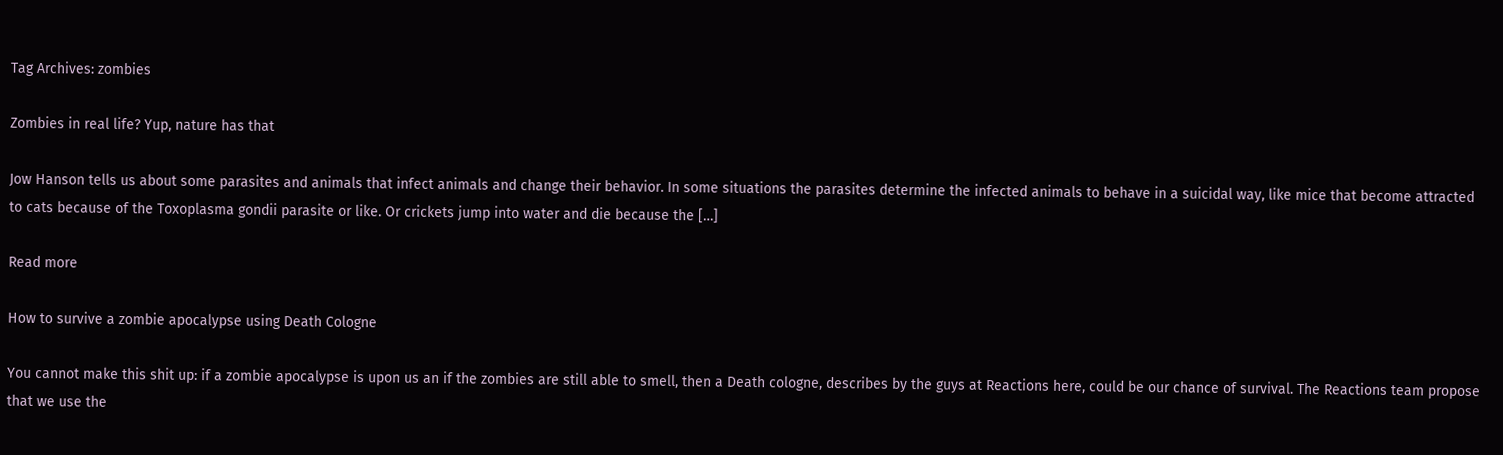Tag Archives: zombies

Zombies in real life? Yup, nature has that

Jow Hanson tells us about some parasites and animals that infect animals and change their behavior. In some situations the parasites determine the infected animals to behave in a suicidal way, like mice that become attracted to cats because of the Toxoplasma gondii parasite or like. Or crickets jump into water and die because the […]

Read more

How to survive a zombie apocalypse using Death Cologne

You cannot make this shit up: if a zombie apocalypse is upon us an if the zombies are still able to smell, then a Death cologne, describes by the guys at Reactions here, could be our chance of survival. The Reactions team propose that we use the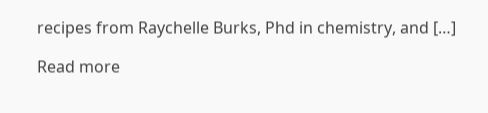recipes from Raychelle Burks, Phd in chemistry, and […]

Read more